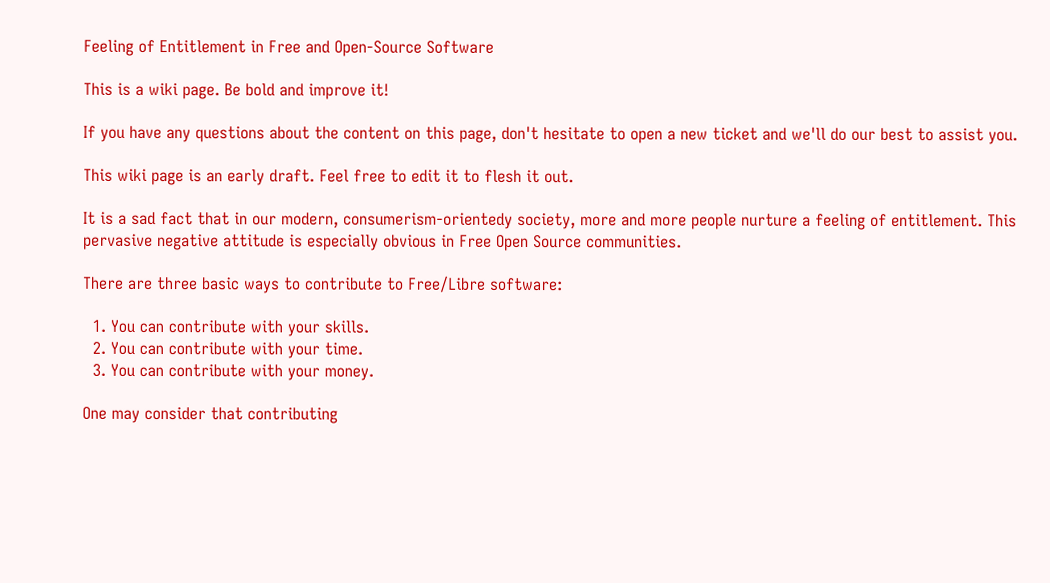Feeling of Entitlement in Free and Open-Source Software

This is a wiki page. Be bold and improve it!

If you have any questions about the content on this page, don't hesitate to open a new ticket and we'll do our best to assist you.

This wiki page is an early draft. Feel free to edit it to flesh it out.

It is a sad fact that in our modern, consumerism-orientedy society, more and more people nurture a feeling of entitlement. This pervasive negative attitude is especially obvious in Free Open Source communities.

There are three basic ways to contribute to Free/Libre software:

  1. You can contribute with your skills.
  2. You can contribute with your time.
  3. You can contribute with your money.

One may consider that contributing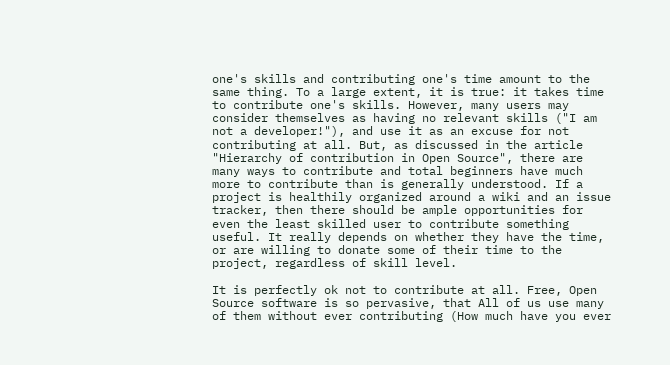one's skills and contributing one's time amount to the same thing. To a large extent, it is true: it takes time to contribute one's skills. However, many users may consider themselves as having no relevant skills ("I am not a developer!"), and use it as an excuse for not contributing at all. But, as discussed in the article "Hierarchy of contribution in Open Source", there are many ways to contribute and total beginners have much more to contribute than is generally understood. If a project is healthily organized around a wiki and an issue tracker, then there should be ample opportunities for even the least skilled user to contribute something useful. It really depends on whether they have the time, or are willing to donate some of their time to the project, regardless of skill level.

It is perfectly ok not to contribute at all. Free, Open Source software is so pervasive, that All of us use many of them without ever contributing (How much have you ever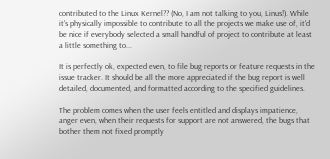contributed to the Linux Kernel?? (No, I am not talking to you, Linus!). While it's physically impossible to contribute to all the projects we make use of, it'd be nice if everybody selected a small handful of project to contribute at least a little something to...

It is perfectly ok, expected even, to file bug reports or feature requests in the issue tracker. It should be all the more appreciated if the bug report is well detailed, documented, and formatted according to the specified guidelines.

The problem comes when the user feels entitled and displays impatience, anger even, when their requests for support are not answered, the bugs that bother them not fixed promptly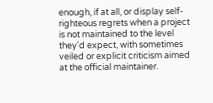enough, if at all, or display self-righteous regrets when a project is not maintained to the level they'd expect, with sometimes veiled or explicit criticism aimed at the official maintainer.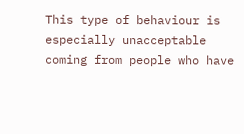This type of behaviour is especially unacceptable coming from people who have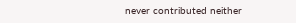never contributed neither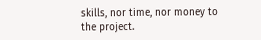skills, nor time, nor money to the project.